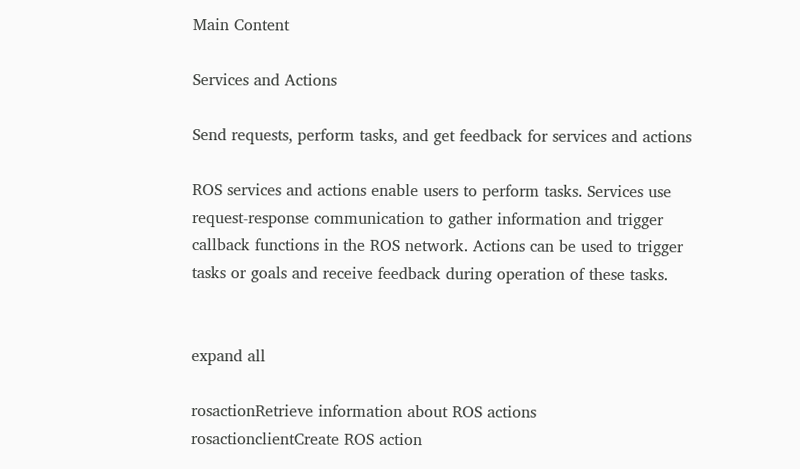Main Content

Services and Actions

Send requests, perform tasks, and get feedback for services and actions

ROS services and actions enable users to perform tasks. Services use request-response communication to gather information and trigger callback functions in the ROS network. Actions can be used to trigger tasks or goals and receive feedback during operation of these tasks.


expand all

rosactionRetrieve information about ROS actions
rosactionclientCreate ROS action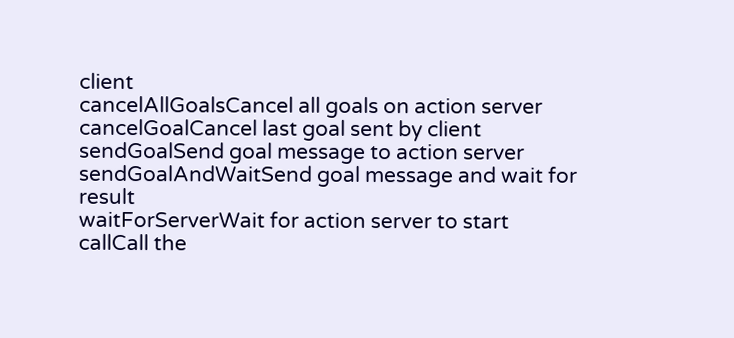client
cancelAllGoalsCancel all goals on action server
cancelGoalCancel last goal sent by client
sendGoalSend goal message to action server
sendGoalAndWaitSend goal message and wait for result
waitForServerWait for action server to start
callCall the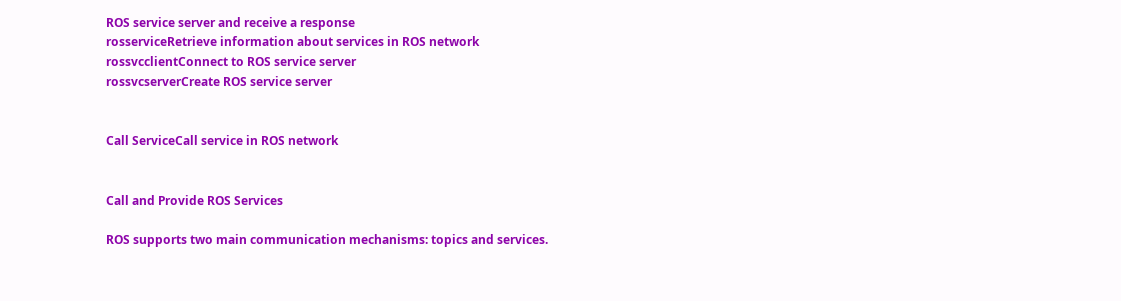ROS service server and receive a response
rosserviceRetrieve information about services in ROS network
rossvcclientConnect to ROS service server
rossvcserverCreate ROS service server


Call ServiceCall service in ROS network


Call and Provide ROS Services

ROS supports two main communication mechanisms: topics and services.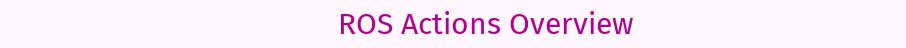ROS Actions Overview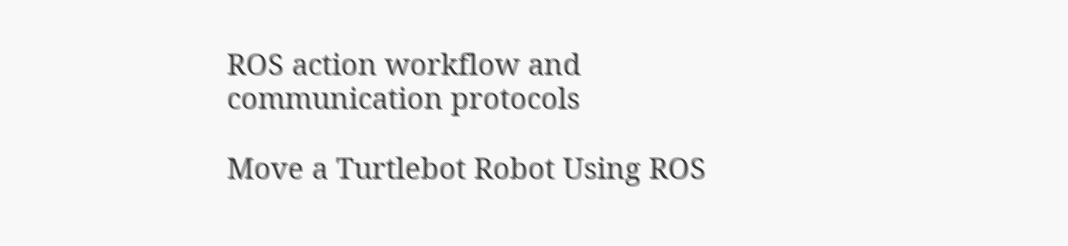ROS action workflow and communication protocols

Move a Turtlebot Robot Using ROS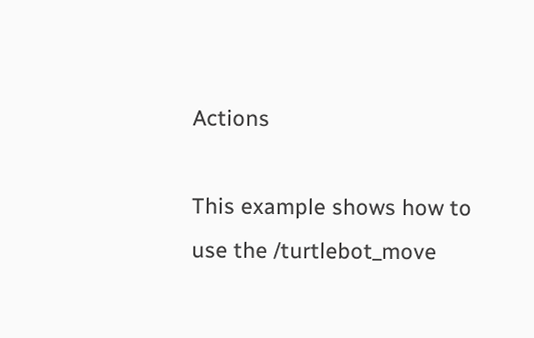Actions

This example shows how to use the /turtlebot_move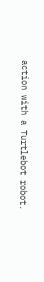action with a Turtlebot robot.